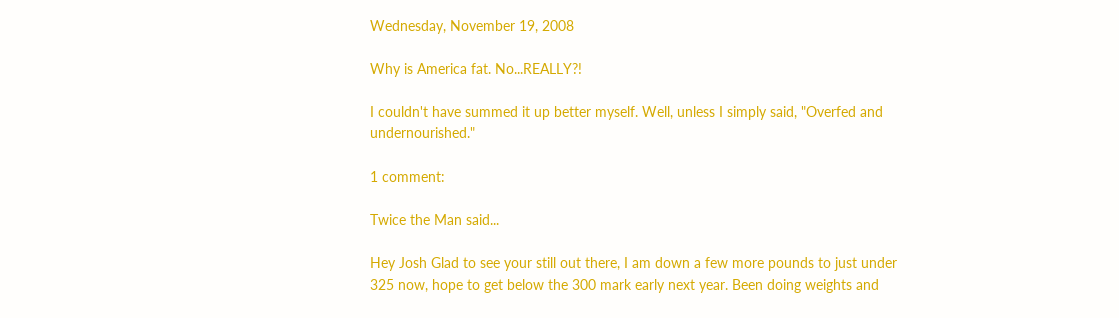Wednesday, November 19, 2008

Why is America fat. No...REALLY?!

I couldn't have summed it up better myself. Well, unless I simply said, "Overfed and undernourished."

1 comment:

Twice the Man said...

Hey Josh Glad to see your still out there, I am down a few more pounds to just under 325 now, hope to get below the 300 mark early next year. Been doing weights and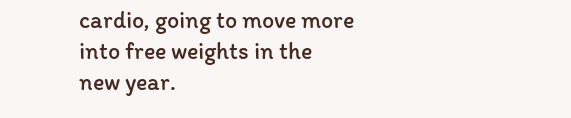cardio, going to move more into free weights in the new year.